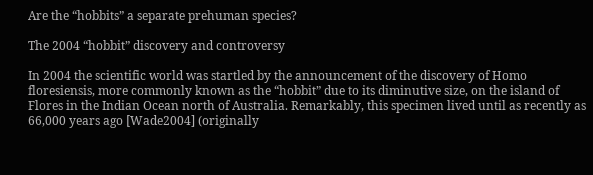Are the “hobbits” a separate prehuman species?

The 2004 “hobbit” discovery and controversy

In 2004 the scientific world was startled by the announcement of the discovery of Homo floresiensis, more commonly known as the “hobbit” due to its diminutive size, on the island of Flores in the Indian Ocean north of Australia. Remarkably, this specimen lived until as recently as 66,000 years ago [Wade2004] (originally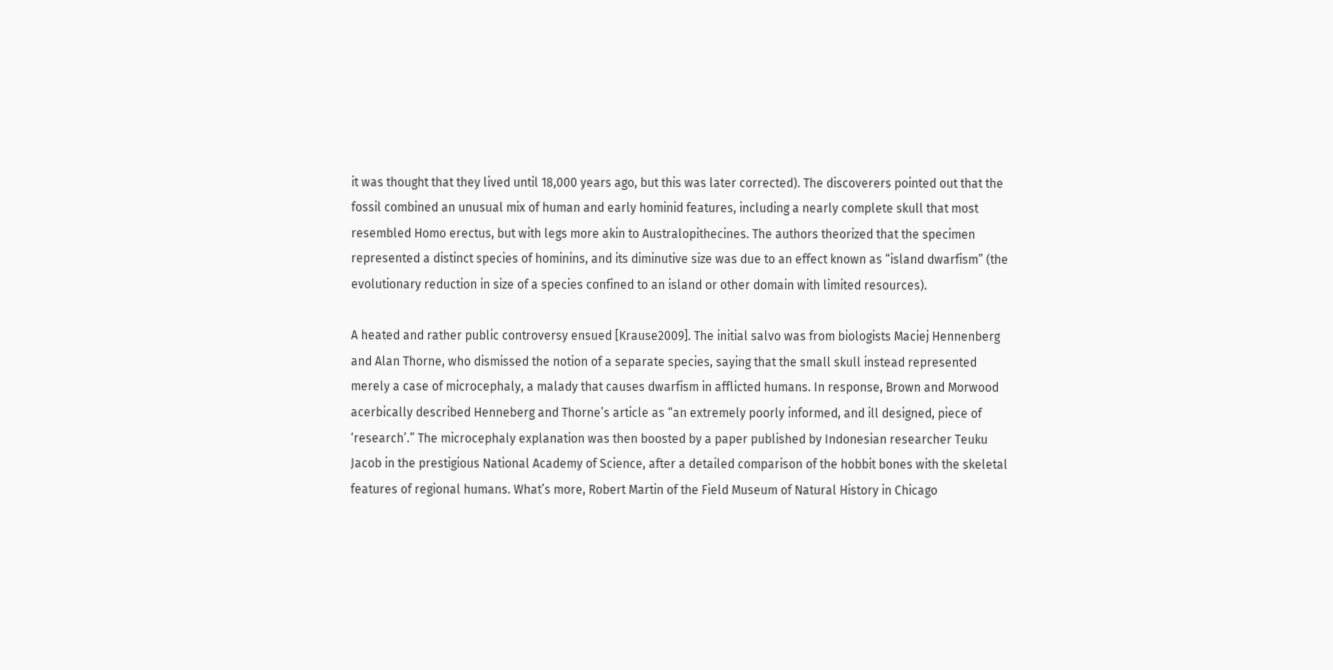it was thought that they lived until 18,000 years ago, but this was later corrected). The discoverers pointed out that the fossil combined an unusual mix of human and early hominid features, including a nearly complete skull that most resembled Homo erectus, but with legs more akin to Australopithecines. The authors theorized that the specimen represented a distinct species of hominins, and its diminutive size was due to an effect known as “island dwarfism” (the evolutionary reduction in size of a species confined to an island or other domain with limited resources).

A heated and rather public controversy ensued [Krause2009]. The initial salvo was from biologists Maciej Hennenberg and Alan Thorne, who dismissed the notion of a separate species, saying that the small skull instead represented merely a case of microcephaly, a malady that causes dwarfism in afflicted humans. In response, Brown and Morwood acerbically described Henneberg and Thorne’s article as “an extremely poorly informed, and ill designed, piece of ‘research’.” The microcephaly explanation was then boosted by a paper published by Indonesian researcher Teuku Jacob in the prestigious National Academy of Science, after a detailed comparison of the hobbit bones with the skeletal features of regional humans. What’s more, Robert Martin of the Field Museum of Natural History in Chicago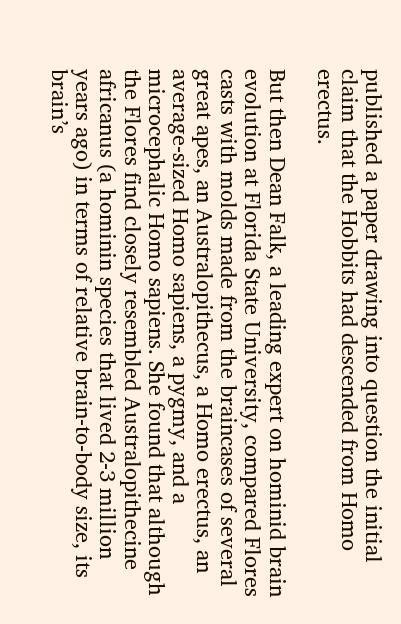published a paper drawing into question the initial claim that the Hobbits had descended from Homo erectus.

But then Dean Falk, a leading expert on hominid brain evolution at Florida State University, compared Flores casts with molds made from the braincases of several great apes, an Australopithecus, a Homo erectus, an average-sized Homo sapiens, a pygmy, and a microcephalic Homo sapiens. She found that although the Flores find closely resembled Australopithecine africanus (a hominin species that lived 2-3 million years ago) in terms of relative brain-to-body size, its brain’s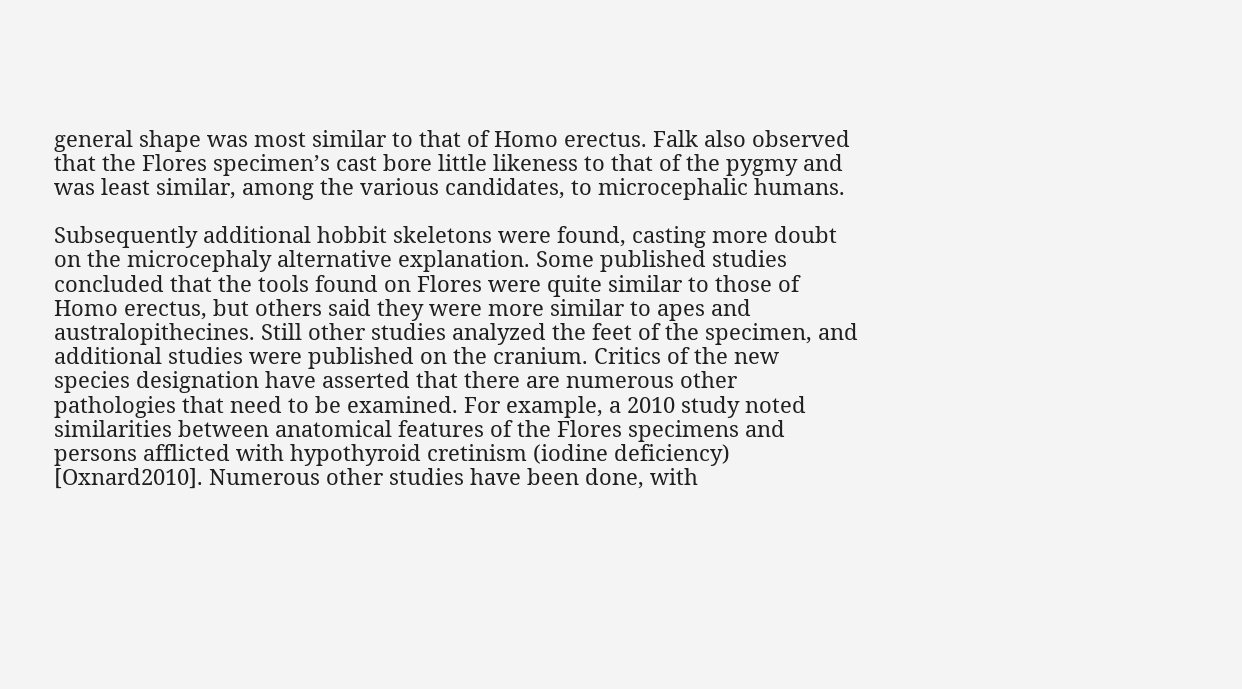general shape was most similar to that of Homo erectus. Falk also observed that the Flores specimen’s cast bore little likeness to that of the pygmy and was least similar, among the various candidates, to microcephalic humans.

Subsequently additional hobbit skeletons were found, casting more doubt on the microcephaly alternative explanation. Some published studies concluded that the tools found on Flores were quite similar to those of Homo erectus, but others said they were more similar to apes and australopithecines. Still other studies analyzed the feet of the specimen, and additional studies were published on the cranium. Critics of the new species designation have asserted that there are numerous other pathologies that need to be examined. For example, a 2010 study noted similarities between anatomical features of the Flores specimens and persons afflicted with hypothyroid cretinism (iodine deficiency) [Oxnard2010]. Numerous other studies have been done, with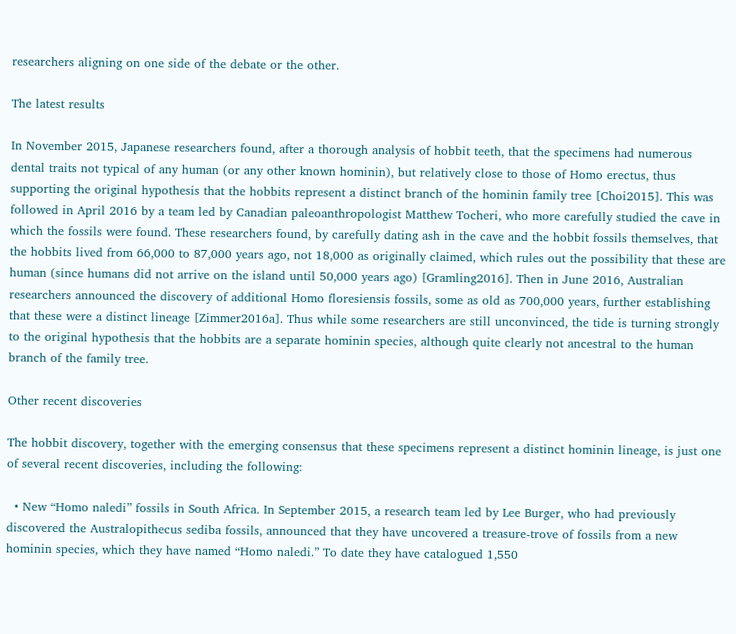researchers aligning on one side of the debate or the other.

The latest results

In November 2015, Japanese researchers found, after a thorough analysis of hobbit teeth, that the specimens had numerous dental traits not typical of any human (or any other known hominin), but relatively close to those of Homo erectus, thus supporting the original hypothesis that the hobbits represent a distinct branch of the hominin family tree [Choi2015]. This was followed in April 2016 by a team led by Canadian paleoanthropologist Matthew Tocheri, who more carefully studied the cave in which the fossils were found. These researchers found, by carefully dating ash in the cave and the hobbit fossils themselves, that the hobbits lived from 66,000 to 87,000 years ago, not 18,000 as originally claimed, which rules out the possibility that these are human (since humans did not arrive on the island until 50,000 years ago) [Gramling2016]. Then in June 2016, Australian researchers announced the discovery of additional Homo floresiensis fossils, some as old as 700,000 years, further establishing that these were a distinct lineage [Zimmer2016a]. Thus while some researchers are still unconvinced, the tide is turning strongly to the original hypothesis that the hobbits are a separate hominin species, although quite clearly not ancestral to the human branch of the family tree.

Other recent discoveries

The hobbit discovery, together with the emerging consensus that these specimens represent a distinct hominin lineage, is just one of several recent discoveries, including the following:

  • New “Homo naledi” fossils in South Africa. In September 2015, a research team led by Lee Burger, who had previously discovered the Australopithecus sediba fossils, announced that they have uncovered a treasure-trove of fossils from a new hominin species, which they have named “Homo naledi.” To date they have catalogued 1,550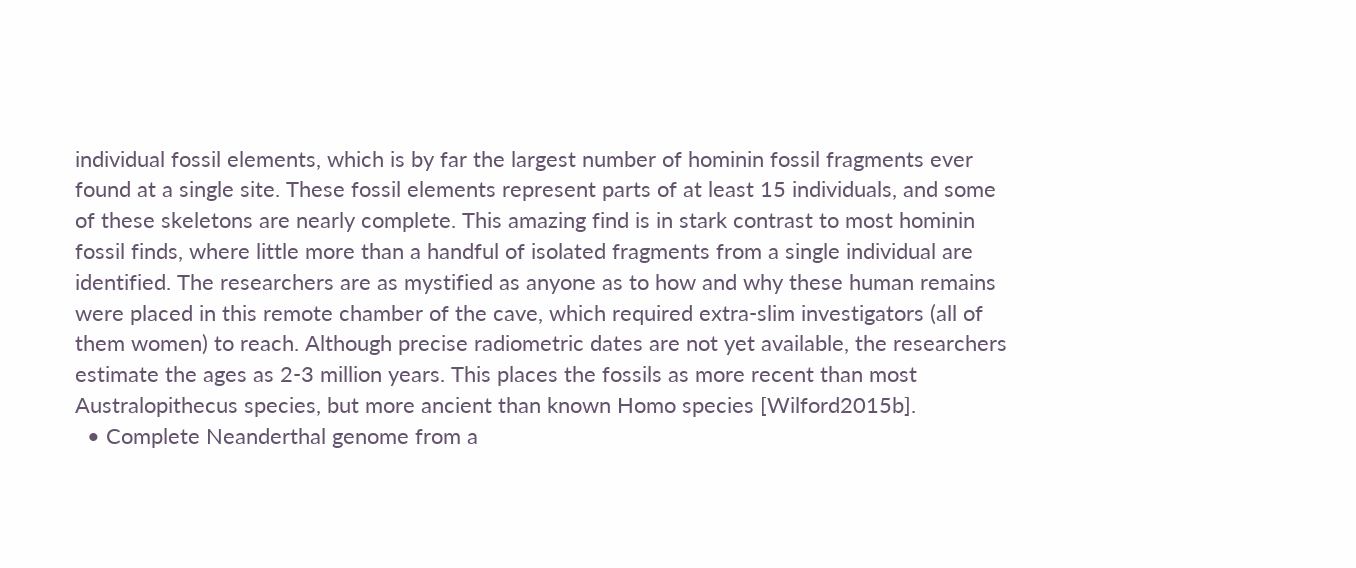individual fossil elements, which is by far the largest number of hominin fossil fragments ever found at a single site. These fossil elements represent parts of at least 15 individuals, and some of these skeletons are nearly complete. This amazing find is in stark contrast to most hominin fossil finds, where little more than a handful of isolated fragments from a single individual are identified. The researchers are as mystified as anyone as to how and why these human remains were placed in this remote chamber of the cave, which required extra-slim investigators (all of them women) to reach. Although precise radiometric dates are not yet available, the researchers estimate the ages as 2-3 million years. This places the fossils as more recent than most Australopithecus species, but more ancient than known Homo species [Wilford2015b].
  • Complete Neanderthal genome from a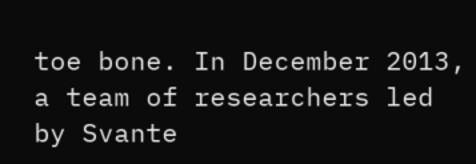toe bone. In December 2013, a team of researchers led by Svante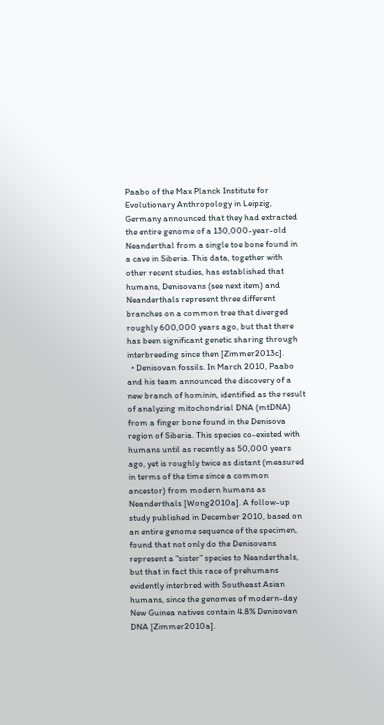Paabo of the Max Planck Institute for Evolutionary Anthropology in Leipzig, Germany announced that they had extracted the entire genome of a 130,000-year-old Neanderthal from a single toe bone found in a cave in Siberia. This data, together with other recent studies, has established that humans, Denisovans (see next item) and Neanderthals represent three different branches on a common tree that diverged roughly 600,000 years ago, but that there has been significant genetic sharing through interbreeding since then [Zimmer2013c].
  • Denisovan fossils. In March 2010, Paabo and his team announced the discovery of a new branch of hominin, identified as the result of analyzing mitochondrial DNA (mtDNA) from a finger bone found in the Denisova region of Siberia. This species co-existed with humans until as recently as 50,000 years ago, yet is roughly twice as distant (measured in terms of the time since a common ancestor) from modern humans as Neanderthals [Wong2010a]. A follow-up study published in December 2010, based on an entire genome sequence of the specimen, found that not only do the Denisovans represent a “sister” species to Neanderthals, but that in fact this race of prehumans evidently interbred with Southeast Asian humans, since the genomes of modern-day New Guinea natives contain 4.8% Denisovan DNA [Zimmer2010a].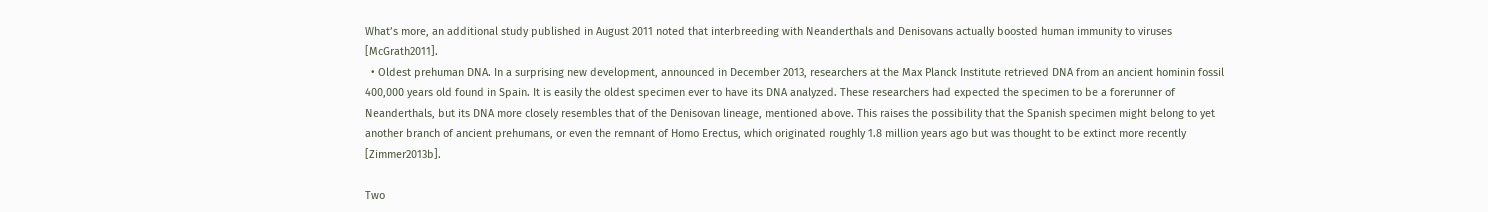What’s more, an additional study published in August 2011 noted that interbreeding with Neanderthals and Denisovans actually boosted human immunity to viruses [McGrath2011].
  • Oldest prehuman DNA. In a surprising new development, announced in December 2013, researchers at the Max Planck Institute retrieved DNA from an ancient hominin fossil 400,000 years old found in Spain. It is easily the oldest specimen ever to have its DNA analyzed. These researchers had expected the specimen to be a forerunner of Neanderthals, but its DNA more closely resembles that of the Denisovan lineage, mentioned above. This raises the possibility that the Spanish specimen might belong to yet another branch of ancient prehumans, or even the remnant of Homo Erectus, which originated roughly 1.8 million years ago but was thought to be extinct more recently [Zimmer2013b].

Two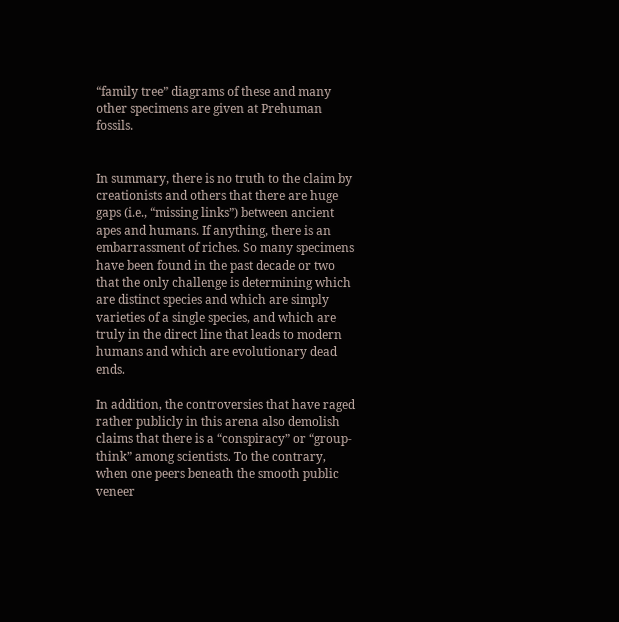“family tree” diagrams of these and many other specimens are given at Prehuman fossils.


In summary, there is no truth to the claim by creationists and others that there are huge gaps (i.e., “missing links”) between ancient apes and humans. If anything, there is an embarrassment of riches. So many specimens have been found in the past decade or two that the only challenge is determining which are distinct species and which are simply varieties of a single species, and which are truly in the direct line that leads to modern humans and which are evolutionary dead ends.

In addition, the controversies that have raged rather publicly in this arena also demolish claims that there is a “conspiracy” or “group-think” among scientists. To the contrary, when one peers beneath the smooth public veneer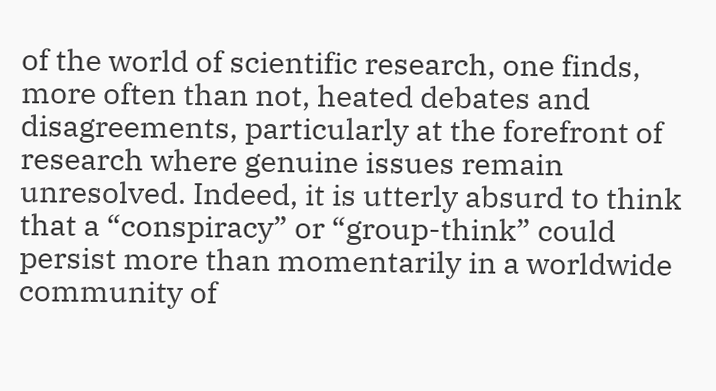of the world of scientific research, one finds, more often than not, heated debates and disagreements, particularly at the forefront of research where genuine issues remain unresolved. Indeed, it is utterly absurd to think that a “conspiracy” or “group-think” could persist more than momentarily in a worldwide community of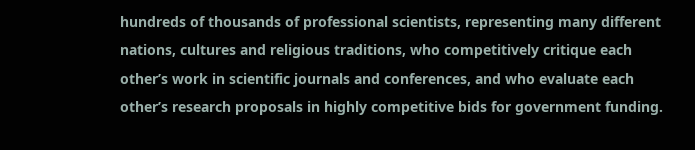hundreds of thousands of professional scientists, representing many different nations, cultures and religious traditions, who competitively critique each other’s work in scientific journals and conferences, and who evaluate each other’s research proposals in highly competitive bids for government funding.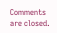Comments are closed.